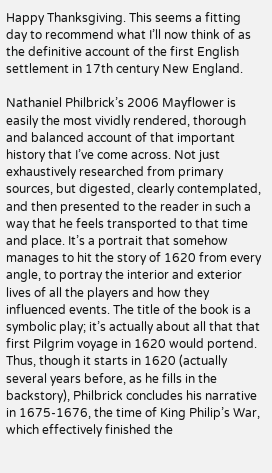Happy Thanksgiving. This seems a fitting day to recommend what I’ll now think of as the definitive account of the first English settlement in 17th century New England.

Nathaniel Philbrick’s 2006 Mayflower is easily the most vividly rendered, thorough and balanced account of that important history that I’ve come across. Not just exhaustively researched from primary sources, but digested, clearly contemplated, and then presented to the reader in such a way that he feels transported to that time and place. It’s a portrait that somehow manages to hit the story of 1620 from every angle, to portray the interior and exterior lives of all the players and how they influenced events. The title of the book is a symbolic play; it’s actually about all that that first Pilgrim voyage in 1620 would portend. Thus, though it starts in 1620 (actually several years before, as he fills in the backstory), Philbrick concludes his narrative in 1675-1676, the time of King Philip’s War, which effectively finished the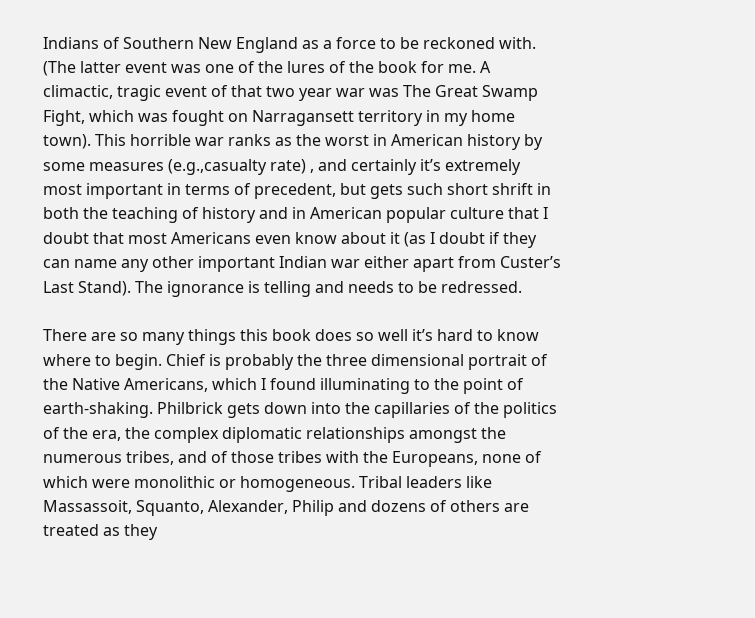Indians of Southern New England as a force to be reckoned with. (The latter event was one of the lures of the book for me. A climactic, tragic event of that two year war was The Great Swamp Fight, which was fought on Narragansett territory in my home town). This horrible war ranks as the worst in American history by some measures (e.g.,casualty rate) , and certainly it’s extremely most important in terms of precedent, but gets such short shrift in both the teaching of history and in American popular culture that I doubt that most Americans even know about it (as I doubt if they can name any other important Indian war either apart from Custer’s Last Stand). The ignorance is telling and needs to be redressed.

There are so many things this book does so well it’s hard to know where to begin. Chief is probably the three dimensional portrait of the Native Americans, which I found illuminating to the point of earth-shaking. Philbrick gets down into the capillaries of the politics of the era, the complex diplomatic relationships amongst the numerous tribes, and of those tribes with the Europeans, none of which were monolithic or homogeneous. Tribal leaders like Massassoit, Squanto, Alexander, Philip and dozens of others are treated as they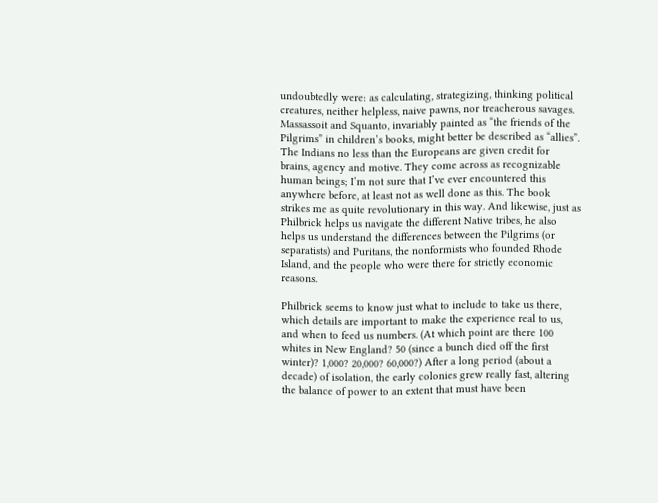undoubtedly were: as calculating, strategizing, thinking political creatures, neither helpless, naive pawns, nor treacherous savages. Massassoit and Squanto, invariably painted as “the friends of the Pilgrims” in children’s books, might better be described as “allies”. The Indians no less than the Europeans are given credit for brains, agency and motive. They come across as recognizable human beings; I’m not sure that I’ve ever encountered this anywhere before, at least not as well done as this. The book strikes me as quite revolutionary in this way. And likewise, just as Philbrick helps us navigate the different Native tribes, he also helps us understand the differences between the Pilgrims (or separatists) and Puritans, the nonformists who founded Rhode Island, and the people who were there for strictly economic reasons.

Philbrick seems to know just what to include to take us there, which details are important to make the experience real to us, and when to feed us numbers. (At which point are there 100 whites in New England? 50 (since a bunch died off the first winter)? 1,000? 20,000? 60,000?) After a long period (about a decade) of isolation, the early colonies grew really fast, altering the balance of power to an extent that must have been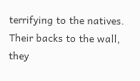terrifying to the natives. Their backs to the wall, they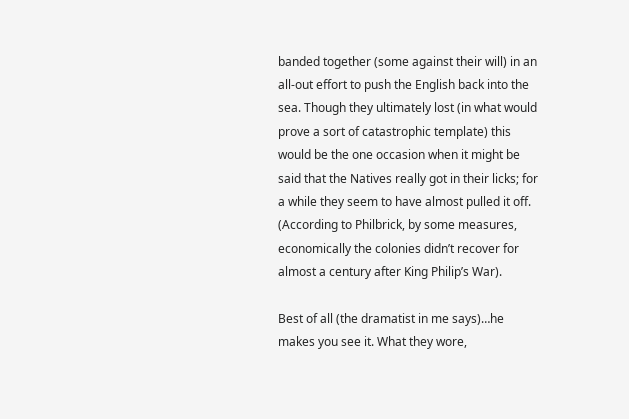banded together (some against their will) in an all-out effort to push the English back into the sea. Though they ultimately lost (in what would prove a sort of catastrophic template) this would be the one occasion when it might be said that the Natives really got in their licks; for a while they seem to have almost pulled it off. (According to Philbrick, by some measures, economically the colonies didn’t recover for almost a century after King Philip’s War).

Best of all (the dramatist in me says)…he makes you see it. What they wore,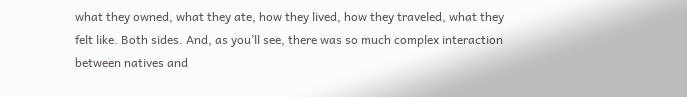what they owned, what they ate, how they lived, how they traveled, what they felt like. Both sides. And, as you’ll see, there was so much complex interaction between natives and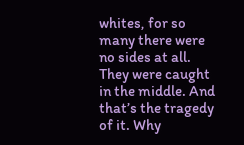whites, for so many there were no sides at all. They were caught in the middle. And that’s the tragedy of it. Why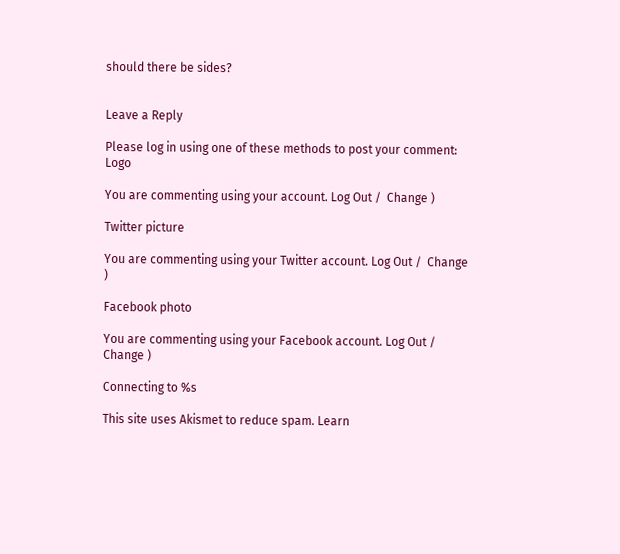should there be sides?


Leave a Reply

Please log in using one of these methods to post your comment: Logo

You are commenting using your account. Log Out /  Change )

Twitter picture

You are commenting using your Twitter account. Log Out /  Change )

Facebook photo

You are commenting using your Facebook account. Log Out /  Change )

Connecting to %s

This site uses Akismet to reduce spam. Learn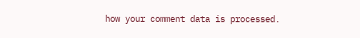how your comment data is processed.